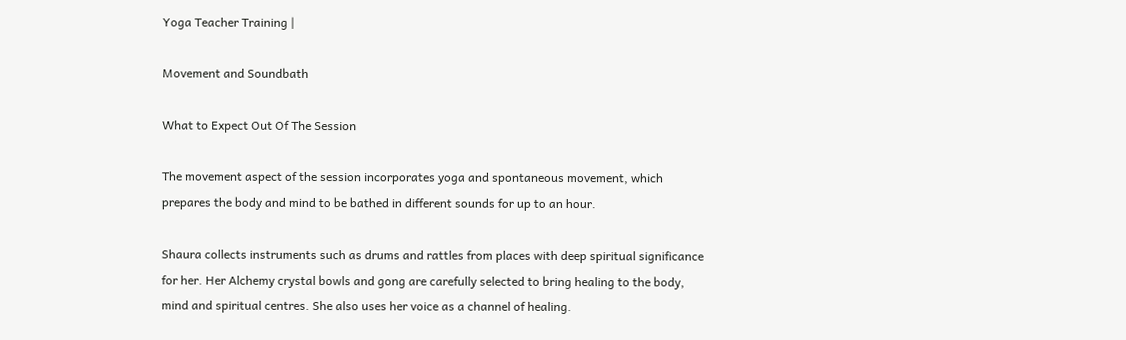Yoga Teacher Training |

Movement and Soundbath

What to Expect Out Of The Session

The movement aspect of the session incorporates yoga and spontaneous movement, which prepares the body and mind to be bathed in different sounds for up to an hour.

Shaura collects instruments such as drums and rattles from places with deep spiritual significance for her. Her Alchemy crystal bowls and gong are carefully selected to bring healing to the body, mind and spiritual centres. She also uses her voice as a channel of healing.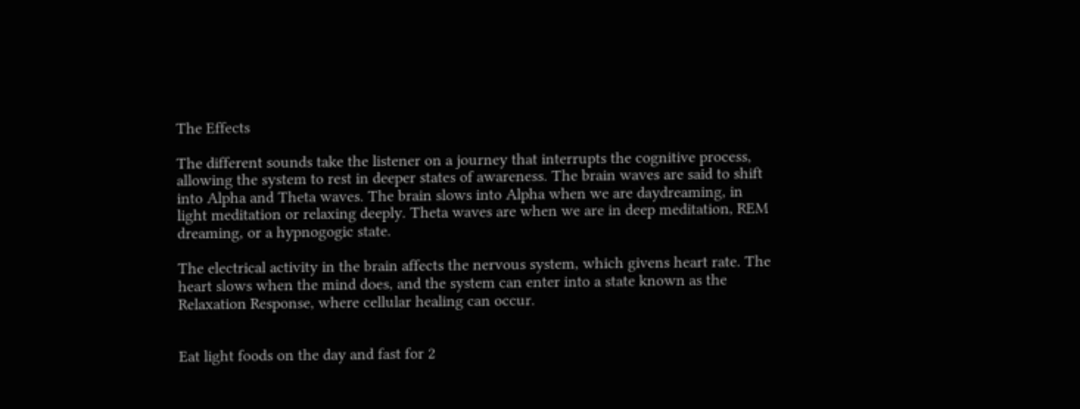The Effects

The different sounds take the listener on a journey that interrupts the cognitive process, allowing the system to rest in deeper states of awareness. The brain waves are said to shift into Alpha and Theta waves. The brain slows into Alpha when we are daydreaming, in light meditation or relaxing deeply. Theta waves are when we are in deep meditation, REM dreaming, or a hypnogogic state.

The electrical activity in the brain affects the nervous system, which givens heart rate. The heart slows when the mind does, and the system can enter into a state known as the Relaxation Response, where cellular healing can occur.


Eat light foods on the day and fast for 2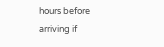hours before arriving if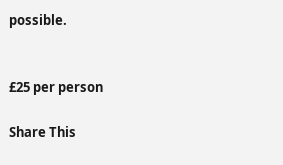possible.


£25 per person

Share This